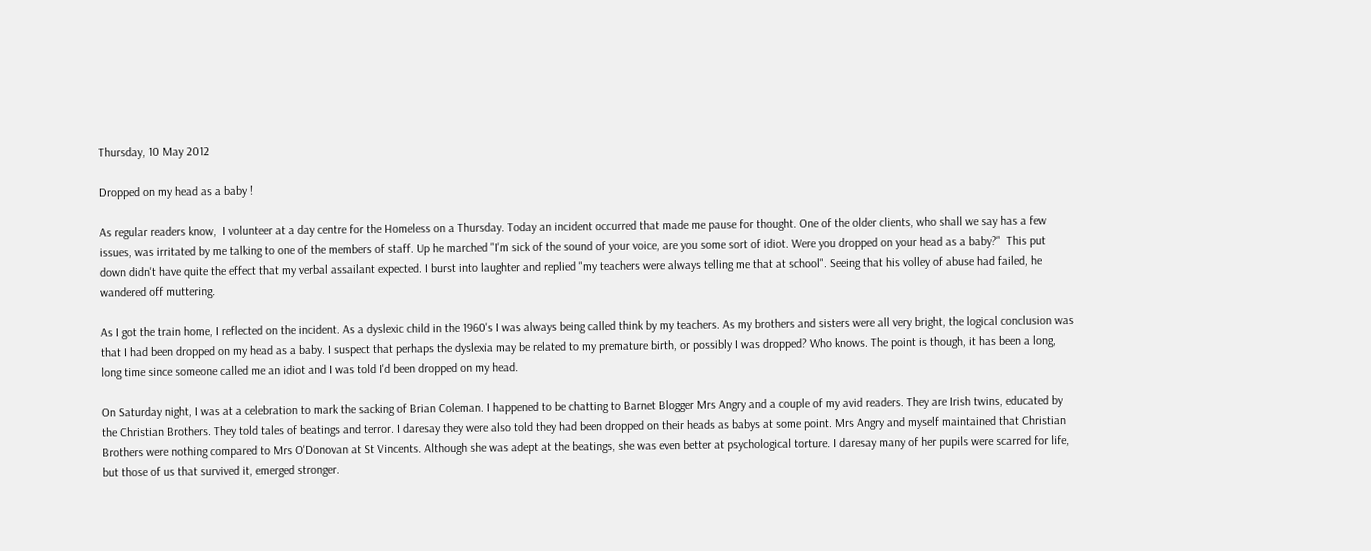Thursday, 10 May 2012

Dropped on my head as a baby !

As regular readers know,  I volunteer at a day centre for the Homeless on a Thursday. Today an incident occurred that made me pause for thought. One of the older clients, who shall we say has a few issues, was irritated by me talking to one of the members of staff. Up he marched "I'm sick of the sound of your voice, are you some sort of idiot. Were you dropped on your head as a baby?"  This put down didn't have quite the effect that my verbal assailant expected. I burst into laughter and replied "my teachers were always telling me that at school". Seeing that his volley of abuse had failed, he wandered off muttering.

As I got the train home, I reflected on the incident. As a dyslexic child in the 1960's I was always being called think by my teachers. As my brothers and sisters were all very bright, the logical conclusion was that I had been dropped on my head as a baby. I suspect that perhaps the dyslexia may be related to my premature birth, or possibly I was dropped? Who knows. The point is though, it has been a long, long time since someone called me an idiot and I was told I'd been dropped on my head.

On Saturday night, I was at a celebration to mark the sacking of Brian Coleman. I happened to be chatting to Barnet Blogger Mrs Angry and a couple of my avid readers. They are Irish twins, educated by the Christian Brothers. They told tales of beatings and terror. I daresay they were also told they had been dropped on their heads as babys at some point. Mrs Angry and myself maintained that Christian Brothers were nothing compared to Mrs O'Donovan at St Vincents. Although she was adept at the beatings, she was even better at psychological torture. I daresay many of her pupils were scarred for life, but those of us that survived it, emerged stronger.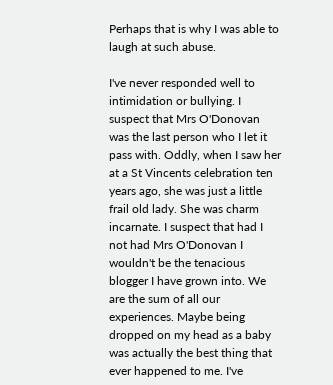Perhaps that is why I was able to laugh at such abuse.

I've never responded well to intimidation or bullying. I suspect that Mrs O'Donovan was the last person who I let it pass with. Oddly, when I saw her at a St Vincents celebration ten years ago, she was just a little frail old lady. She was charm incarnate. I suspect that had I not had Mrs O'Donovan I wouldn't be the tenacious blogger I have grown into. We are the sum of all our experiences. Maybe being dropped on my head as a baby was actually the best thing that ever happened to me. I've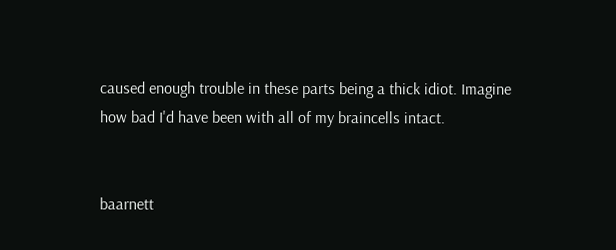caused enough trouble in these parts being a thick idiot. Imagine how bad I'd have been with all of my braincells intact.


baarnett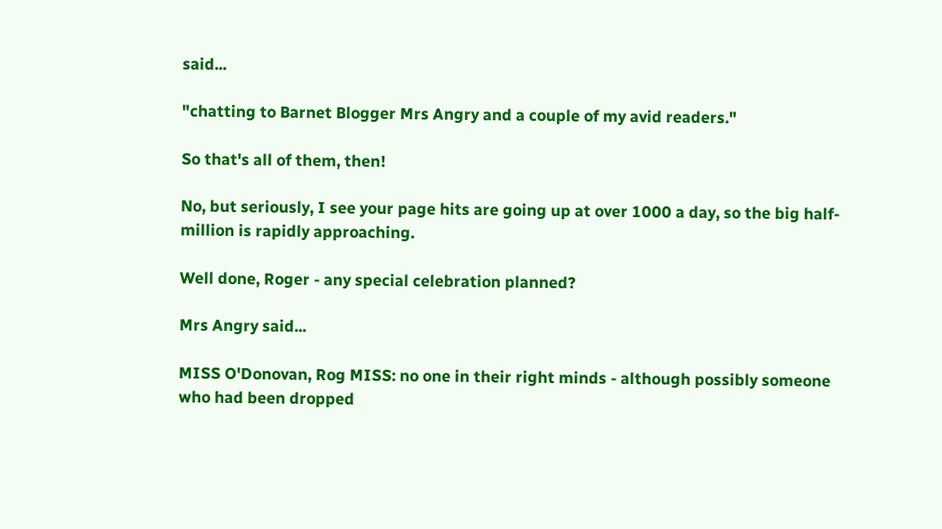said...

"chatting to Barnet Blogger Mrs Angry and a couple of my avid readers."

So that's all of them, then!

No, but seriously, I see your page hits are going up at over 1000 a day, so the big half-million is rapidly approaching.

Well done, Roger - any special celebration planned?

Mrs Angry said...

MISS O'Donovan, Rog MISS: no one in their right minds - although possibly someone who had been dropped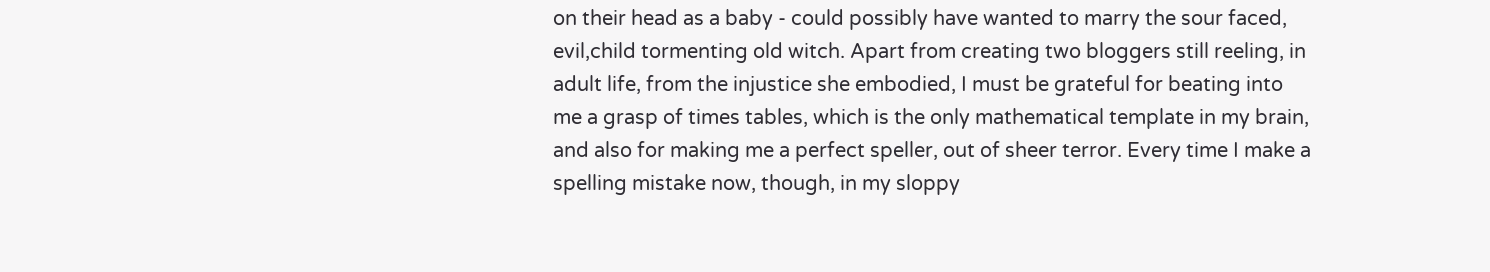on their head as a baby - could possibly have wanted to marry the sour faced, evil,child tormenting old witch. Apart from creating two bloggers still reeling, in adult life, from the injustice she embodied, I must be grateful for beating into me a grasp of times tables, which is the only mathematical template in my brain, and also for making me a perfect speller, out of sheer terror. Every time I make a spelling mistake now, though, in my sloppy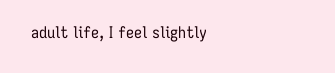adult life, I feel slightly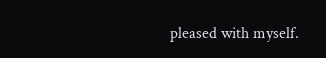pleased with myself.